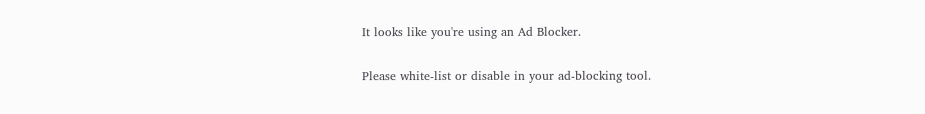It looks like you're using an Ad Blocker.

Please white-list or disable in your ad-blocking tool.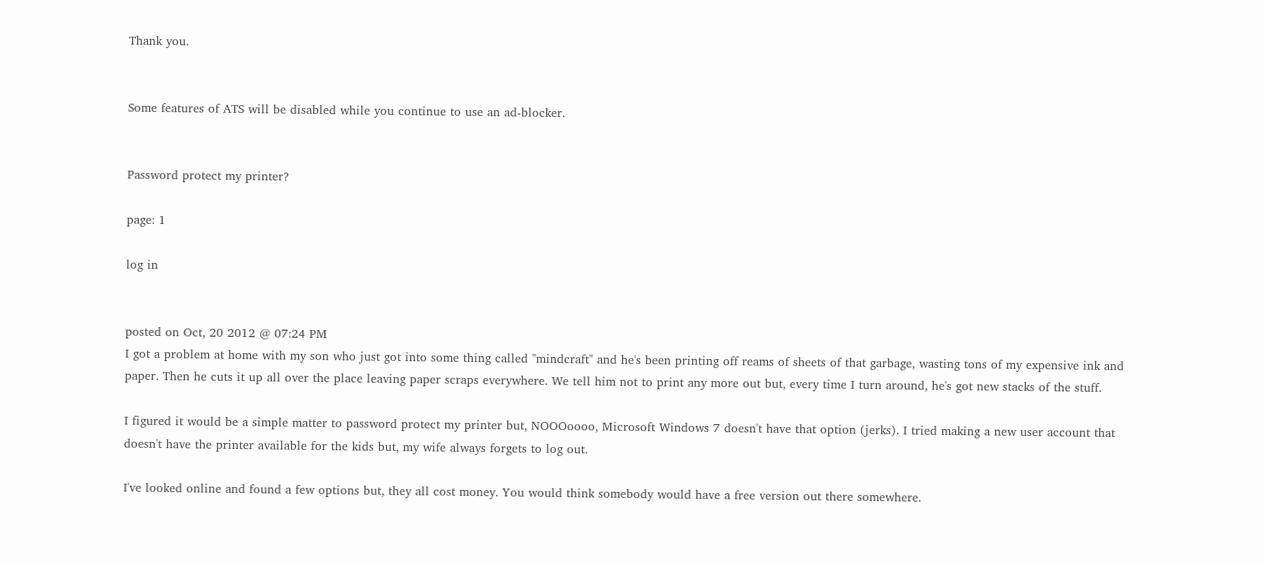Thank you.


Some features of ATS will be disabled while you continue to use an ad-blocker.


Password protect my printer?

page: 1

log in


posted on Oct, 20 2012 @ 07:24 PM
I got a problem at home with my son who just got into some thing called "mindcraft" and he's been printing off reams of sheets of that garbage, wasting tons of my expensive ink and paper. Then he cuts it up all over the place leaving paper scraps everywhere. We tell him not to print any more out but, every time I turn around, he's got new stacks of the stuff.

I figured it would be a simple matter to password protect my printer but, NOOOoooo, Microsoft Windows 7 doesn't have that option (jerks). I tried making a new user account that doesn't have the printer available for the kids but, my wife always forgets to log out.

I've looked online and found a few options but, they all cost money. You would think somebody would have a free version out there somewhere.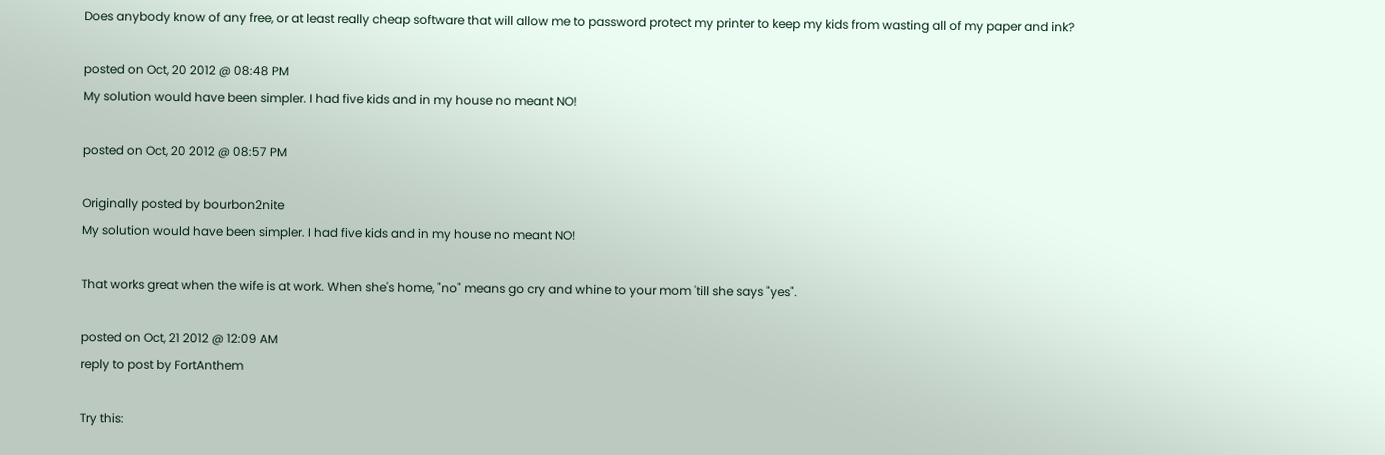Does anybody know of any free, or at least really cheap software that will allow me to password protect my printer to keep my kids from wasting all of my paper and ink?

posted on Oct, 20 2012 @ 08:48 PM
My solution would have been simpler. I had five kids and in my house no meant NO!

posted on Oct, 20 2012 @ 08:57 PM

Originally posted by bourbon2nite
My solution would have been simpler. I had five kids and in my house no meant NO!

That works great when the wife is at work. When she's home, "no" means go cry and whine to your mom 'till she says "yes".

posted on Oct, 21 2012 @ 12:09 AM
reply to post by FortAnthem

Try this: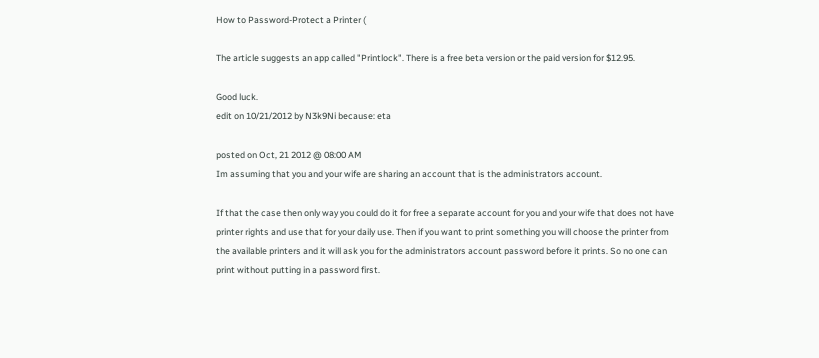How to Password-Protect a Printer (

The article suggests an app called "Printlock". There is a free beta version or the paid version for $12.95.

Good luck.
edit on 10/21/2012 by N3k9Ni because: eta

posted on Oct, 21 2012 @ 08:00 AM
Im assuming that you and your wife are sharing an account that is the administrators account.

If that the case then only way you could do it for free a separate account for you and your wife that does not have printer rights and use that for your daily use. Then if you want to print something you will choose the printer from the available printers and it will ask you for the administrators account password before it prints. So no one can print without putting in a password first.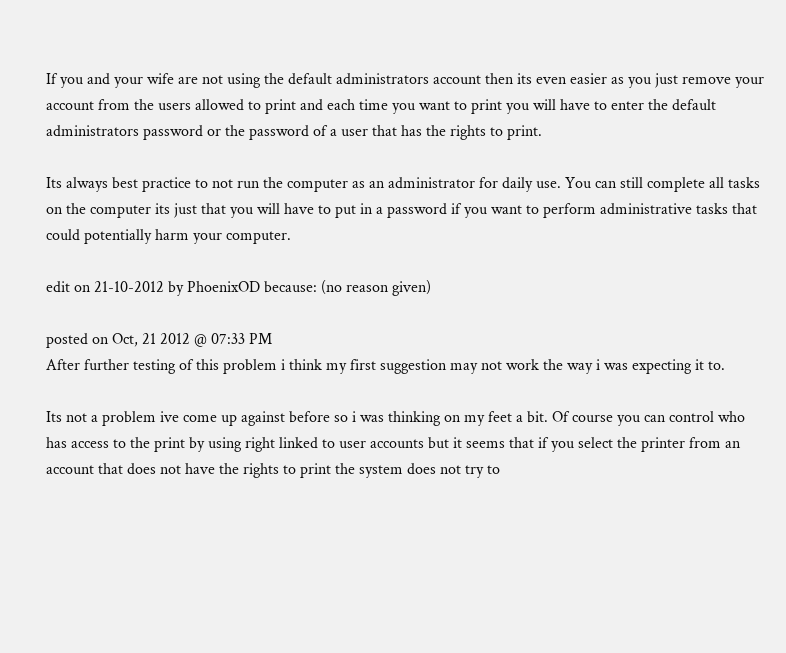If you and your wife are not using the default administrators account then its even easier as you just remove your account from the users allowed to print and each time you want to print you will have to enter the default administrators password or the password of a user that has the rights to print.

Its always best practice to not run the computer as an administrator for daily use. You can still complete all tasks on the computer its just that you will have to put in a password if you want to perform administrative tasks that could potentially harm your computer.

edit on 21-10-2012 by PhoenixOD because: (no reason given)

posted on Oct, 21 2012 @ 07:33 PM
After further testing of this problem i think my first suggestion may not work the way i was expecting it to.

Its not a problem ive come up against before so i was thinking on my feet a bit. Of course you can control who has access to the print by using right linked to user accounts but it seems that if you select the printer from an account that does not have the rights to print the system does not try to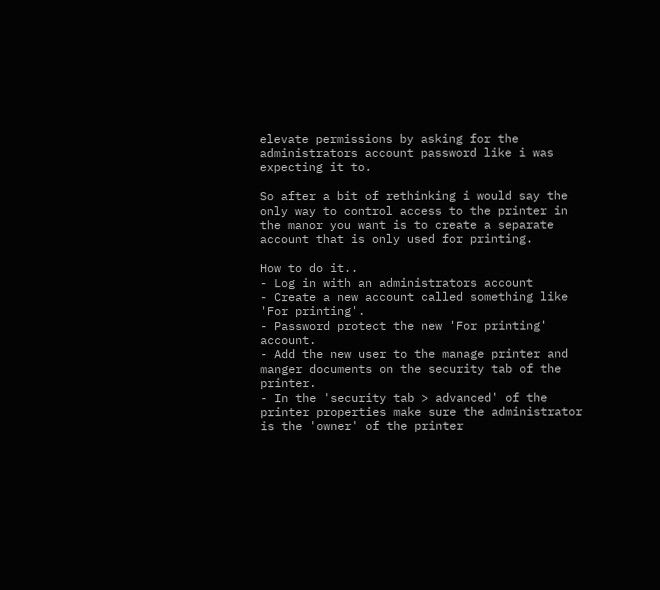elevate permissions by asking for the administrators account password like i was expecting it to.

So after a bit of rethinking i would say the only way to control access to the printer in the manor you want is to create a separate account that is only used for printing.

How to do it..
- Log in with an administrators account
- Create a new account called something like 'For printing'.
- Password protect the new 'For printing' account.
- Add the new user to the manage printer and manger documents on the security tab of the printer.
- In the 'security tab > advanced' of the printer properties make sure the administrator is the 'owner' of the printer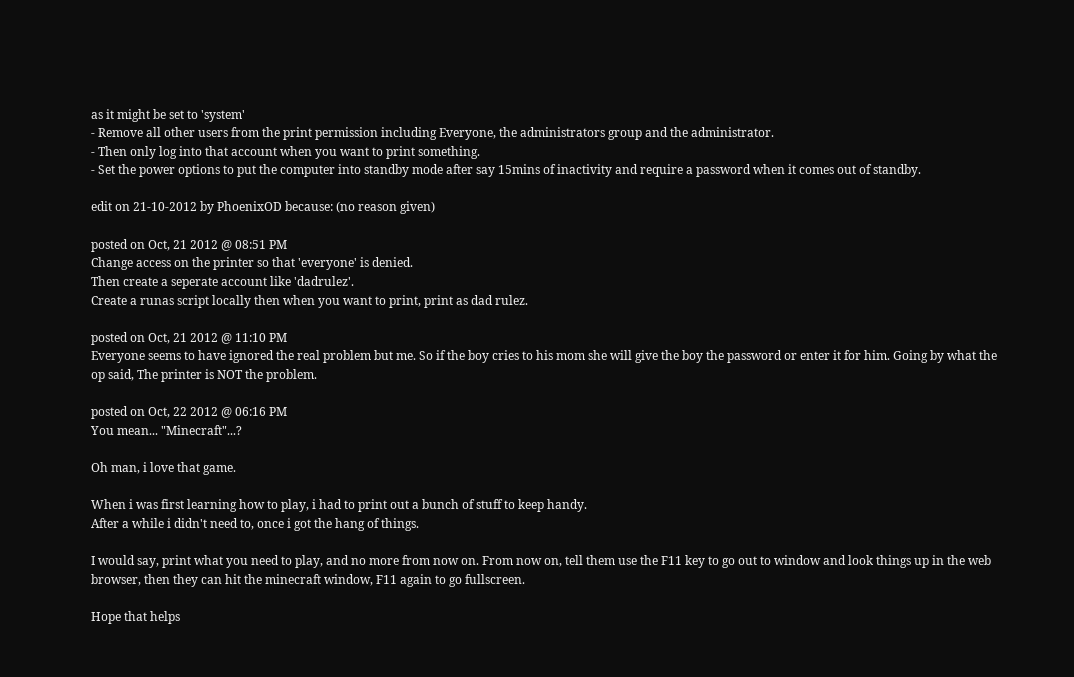as it might be set to 'system'
- Remove all other users from the print permission including Everyone, the administrators group and the administrator.
- Then only log into that account when you want to print something.
- Set the power options to put the computer into standby mode after say 15mins of inactivity and require a password when it comes out of standby.

edit on 21-10-2012 by PhoenixOD because: (no reason given)

posted on Oct, 21 2012 @ 08:51 PM
Change access on the printer so that 'everyone' is denied.
Then create a seperate account like 'dadrulez'.
Create a runas script locally then when you want to print, print as dad rulez.

posted on Oct, 21 2012 @ 11:10 PM
Everyone seems to have ignored the real problem but me. So if the boy cries to his mom she will give the boy the password or enter it for him. Going by what the op said, The printer is NOT the problem.

posted on Oct, 22 2012 @ 06:16 PM
You mean... "Minecraft"...?

Oh man, i love that game.

When i was first learning how to play, i had to print out a bunch of stuff to keep handy.
After a while i didn't need to, once i got the hang of things.

I would say, print what you need to play, and no more from now on. From now on, tell them use the F11 key to go out to window and look things up in the web browser, then they can hit the minecraft window, F11 again to go fullscreen.

Hope that helps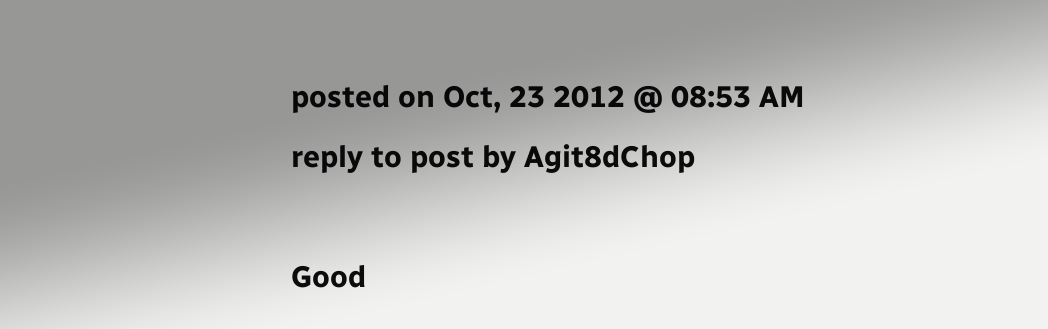posted on Oct, 23 2012 @ 08:53 AM
reply to post by Agit8dChop

Good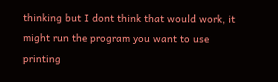thinking but I dont think that would work, it might run the program you want to use printing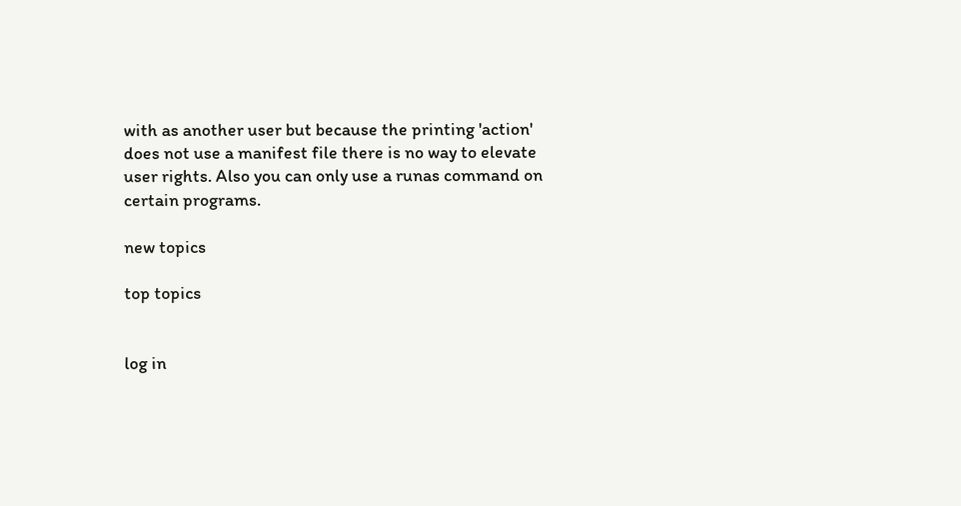with as another user but because the printing 'action' does not use a manifest file there is no way to elevate user rights. Also you can only use a runas command on certain programs.

new topics

top topics


log in